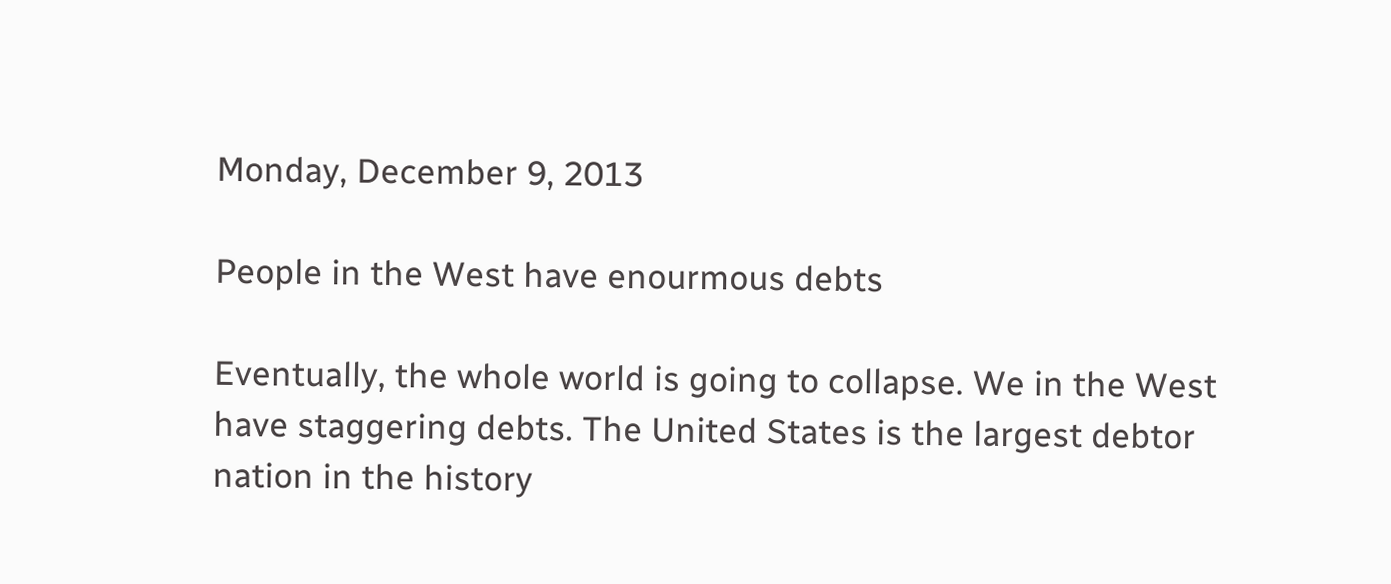Monday, December 9, 2013

People in the West have enourmous debts

Eventually, the whole world is going to collapse. We in the West have staggering debts. The United States is the largest debtor nation in the history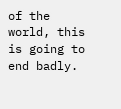of the world, this is going to end badly.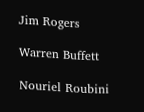Jim Rogers

Warren Buffett

Nouriel Roubini